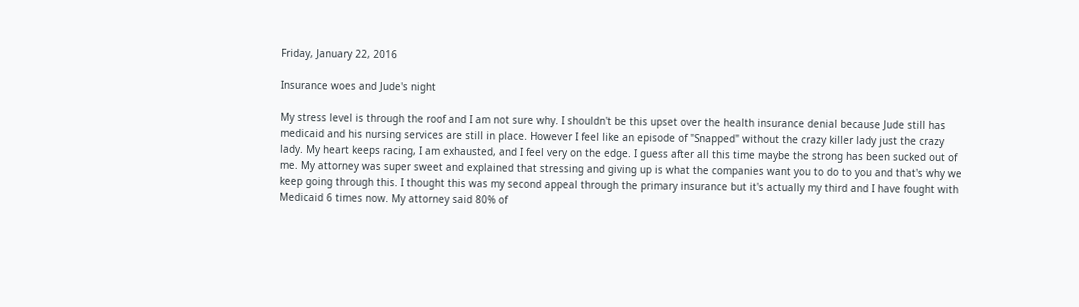Friday, January 22, 2016

Insurance woes and Jude's night

My stress level is through the roof and I am not sure why. I shouldn't be this upset over the health insurance denial because Jude still has medicaid and his nursing services are still in place. However I feel like an episode of "Snapped" without the crazy killer lady just the crazy lady. My heart keeps racing, I am exhausted, and I feel very on the edge. I guess after all this time maybe the strong has been sucked out of me. My attorney was super sweet and explained that stressing and giving up is what the companies want you to do to you and that's why we keep going through this. I thought this was my second appeal through the primary insurance but it's actually my third and I have fought with Medicaid 6 times now. My attorney said 80% of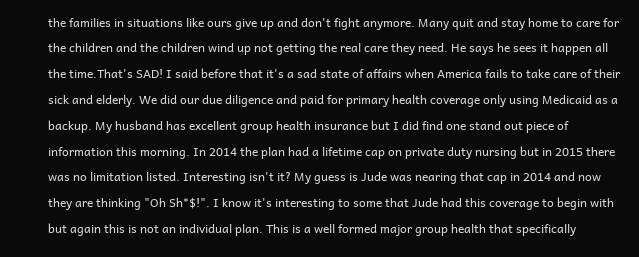the families in situations like ours give up and don't fight anymore. Many quit and stay home to care for the children and the children wind up not getting the real care they need. He says he sees it happen all the time.That's SAD! I said before that it's a sad state of affairs when America fails to take care of their sick and elderly. We did our due diligence and paid for primary health coverage only using Medicaid as a backup. My husband has excellent group health insurance but I did find one stand out piece of information this morning. In 2014 the plan had a lifetime cap on private duty nursing but in 2015 there was no limitation listed. Interesting isn't it? My guess is Jude was nearing that cap in 2014 and now they are thinking "Oh Sh*$!". I know it's interesting to some that Jude had this coverage to begin with but again this is not an individual plan. This is a well formed major group health that specifically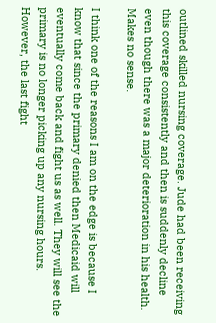outlined skilled nursing coverage. Jude had been receiving this coverage consistently and then is suddenly decline even though there was a major deterioration in his health. Makes no sense.

I think one of the reasons I am on the edge is because I know that since the primary denied then Medicaid will eventually come back and fight us as well. They will see the primary is no longer picking up any nursing hours. However, the last fight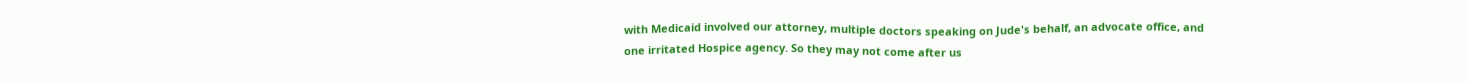with Medicaid involved our attorney, multiple doctors speaking on Jude's behalf, an advocate office, and one irritated Hospice agency. So they may not come after us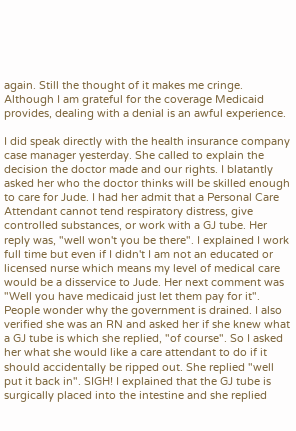again. Still the thought of it makes me cringe. Although I am grateful for the coverage Medicaid provides, dealing with a denial is an awful experience.

I did speak directly with the health insurance company case manager yesterday. She called to explain the decision the doctor made and our rights. I blatantly asked her who the doctor thinks will be skilled enough to care for Jude. I had her admit that a Personal Care Attendant cannot tend respiratory distress, give controlled substances, or work with a GJ tube. Her reply was, "well won't you be there". I explained I work full time but even if I didn't I am not an educated or licensed nurse which means my level of medical care would be a disservice to Jude. Her next comment was "Well you have medicaid just let them pay for it". People wonder why the government is drained. I also verified she was an RN and asked her if she knew what a GJ tube is which she replied, "of course". So I asked her what she would like a care attendant to do if it should accidentally be ripped out. She replied "well put it back in". SIGH! I explained that the GJ tube is surgically placed into the intestine and she replied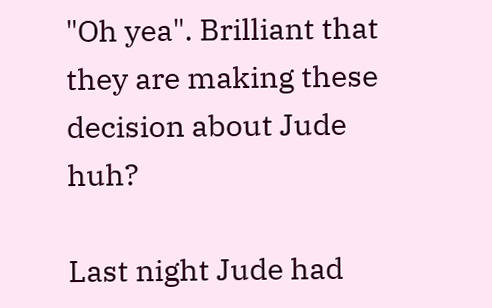"Oh yea". Brilliant that they are making these decision about Jude huh?

Last night Jude had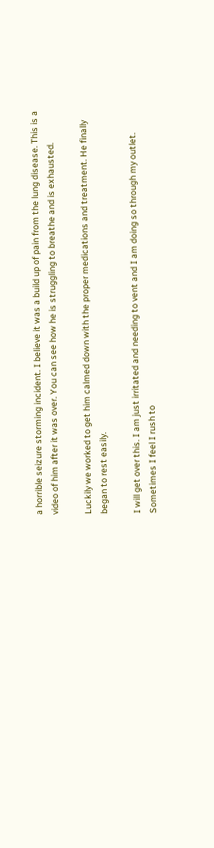a horrible seizure storming incident. I believe it was a build up of pain from the lung disease. This is a video of him after it was over. You can see how he is struggling to breathe and is exhausted.

Luckily we worked to get him calmed down with the proper medications and treatment. He finally began to rest easily.

I will get over this. I am just irritated and needing to vent and I am doing so through my outlet. Sometimes I feel I rush to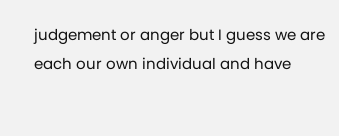judgement or anger but I guess we are each our own individual and have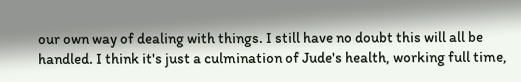our own way of dealing with things. I still have no doubt this will all be handled. I think it's just a culmination of Jude's health, working full time,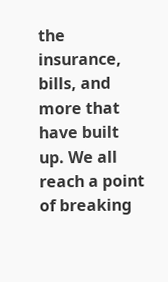the insurance, bills, and more that have built up. We all reach a point of breaking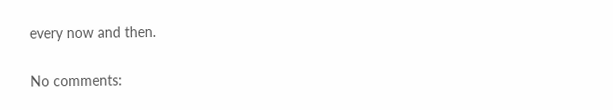every now and then.

No comments: